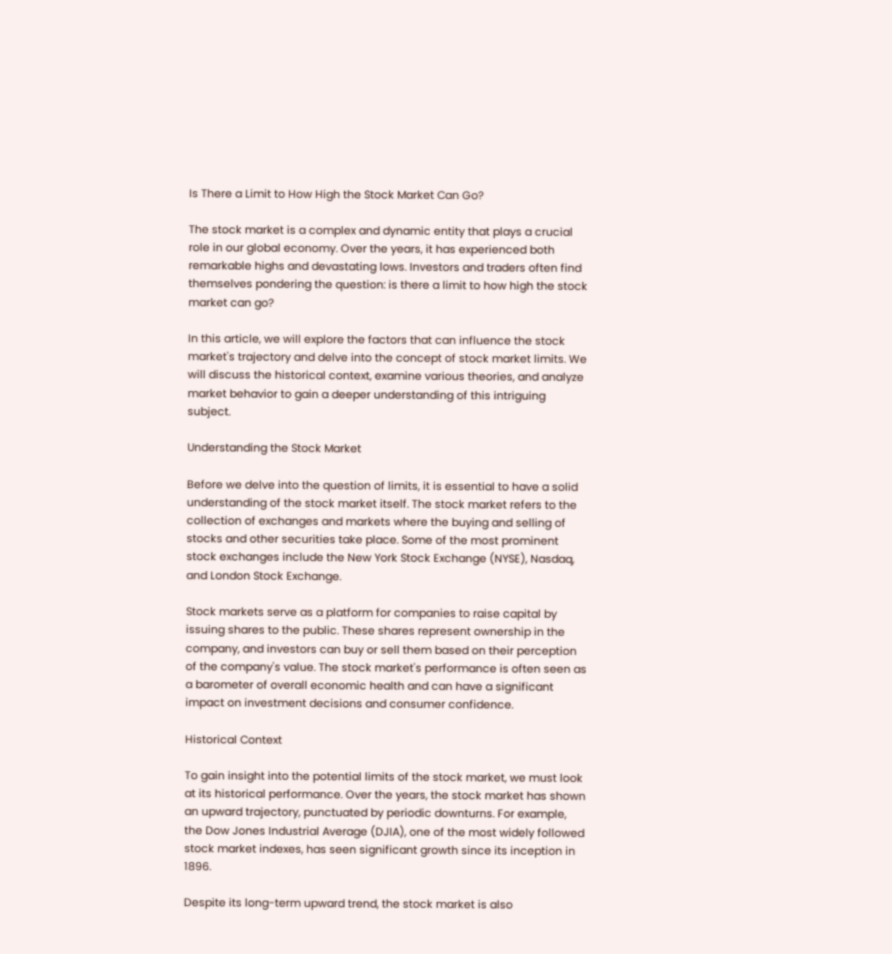Is There a Limit to How High the Stock Market Can Go?

The stock market is a complex and dynamic entity that plays a crucial role in our global economy. Over the years, it has experienced both remarkable highs and devastating lows. Investors and traders often find themselves pondering the question: is there a limit to how high the stock market can go?

In this article, we will explore the factors that can influence the stock market's trajectory and delve into the concept of stock market limits. We will discuss the historical context, examine various theories, and analyze market behavior to gain a deeper understanding of this intriguing subject.

Understanding the Stock Market

Before we delve into the question of limits, it is essential to have a solid understanding of the stock market itself. The stock market refers to the collection of exchanges and markets where the buying and selling of stocks and other securities take place. Some of the most prominent stock exchanges include the New York Stock Exchange (NYSE), Nasdaq, and London Stock Exchange.

Stock markets serve as a platform for companies to raise capital by issuing shares to the public. These shares represent ownership in the company, and investors can buy or sell them based on their perception of the company's value. The stock market's performance is often seen as a barometer of overall economic health and can have a significant impact on investment decisions and consumer confidence.

Historical Context

To gain insight into the potential limits of the stock market, we must look at its historical performance. Over the years, the stock market has shown an upward trajectory, punctuated by periodic downturns. For example, the Dow Jones Industrial Average (DJIA), one of the most widely followed stock market indexes, has seen significant growth since its inception in 1896.

Despite its long-term upward trend, the stock market is also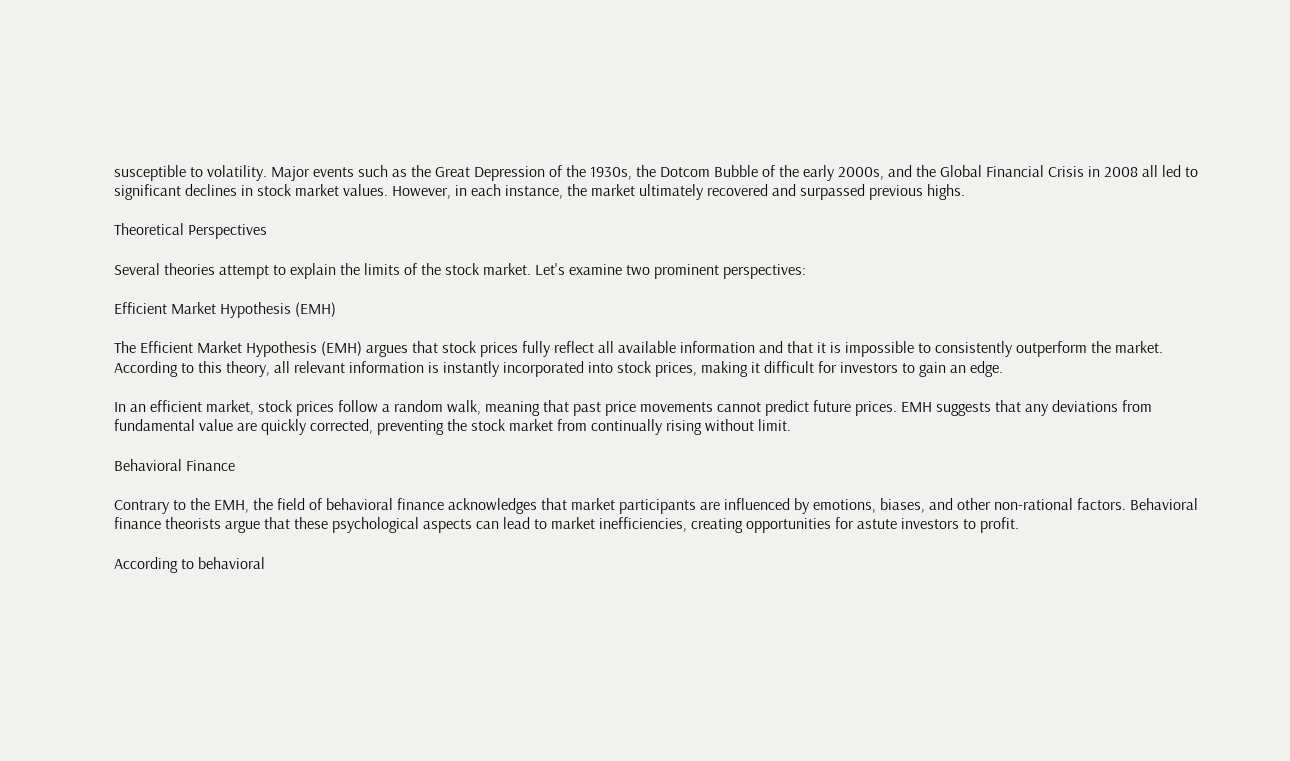susceptible to volatility. Major events such as the Great Depression of the 1930s, the Dotcom Bubble of the early 2000s, and the Global Financial Crisis in 2008 all led to significant declines in stock market values. However, in each instance, the market ultimately recovered and surpassed previous highs.

Theoretical Perspectives

Several theories attempt to explain the limits of the stock market. Let's examine two prominent perspectives:

Efficient Market Hypothesis (EMH)

The Efficient Market Hypothesis (EMH) argues that stock prices fully reflect all available information and that it is impossible to consistently outperform the market. According to this theory, all relevant information is instantly incorporated into stock prices, making it difficult for investors to gain an edge.

In an efficient market, stock prices follow a random walk, meaning that past price movements cannot predict future prices. EMH suggests that any deviations from fundamental value are quickly corrected, preventing the stock market from continually rising without limit.

Behavioral Finance

Contrary to the EMH, the field of behavioral finance acknowledges that market participants are influenced by emotions, biases, and other non-rational factors. Behavioral finance theorists argue that these psychological aspects can lead to market inefficiencies, creating opportunities for astute investors to profit.

According to behavioral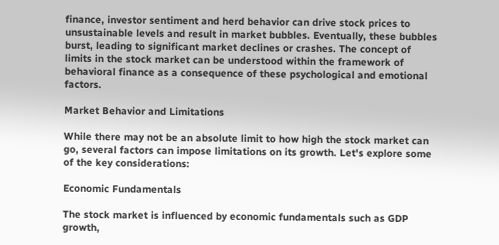finance, investor sentiment and herd behavior can drive stock prices to unsustainable levels and result in market bubbles. Eventually, these bubbles burst, leading to significant market declines or crashes. The concept of limits in the stock market can be understood within the framework of behavioral finance as a consequence of these psychological and emotional factors.

Market Behavior and Limitations

While there may not be an absolute limit to how high the stock market can go, several factors can impose limitations on its growth. Let's explore some of the key considerations:

Economic Fundamentals

The stock market is influenced by economic fundamentals such as GDP growth,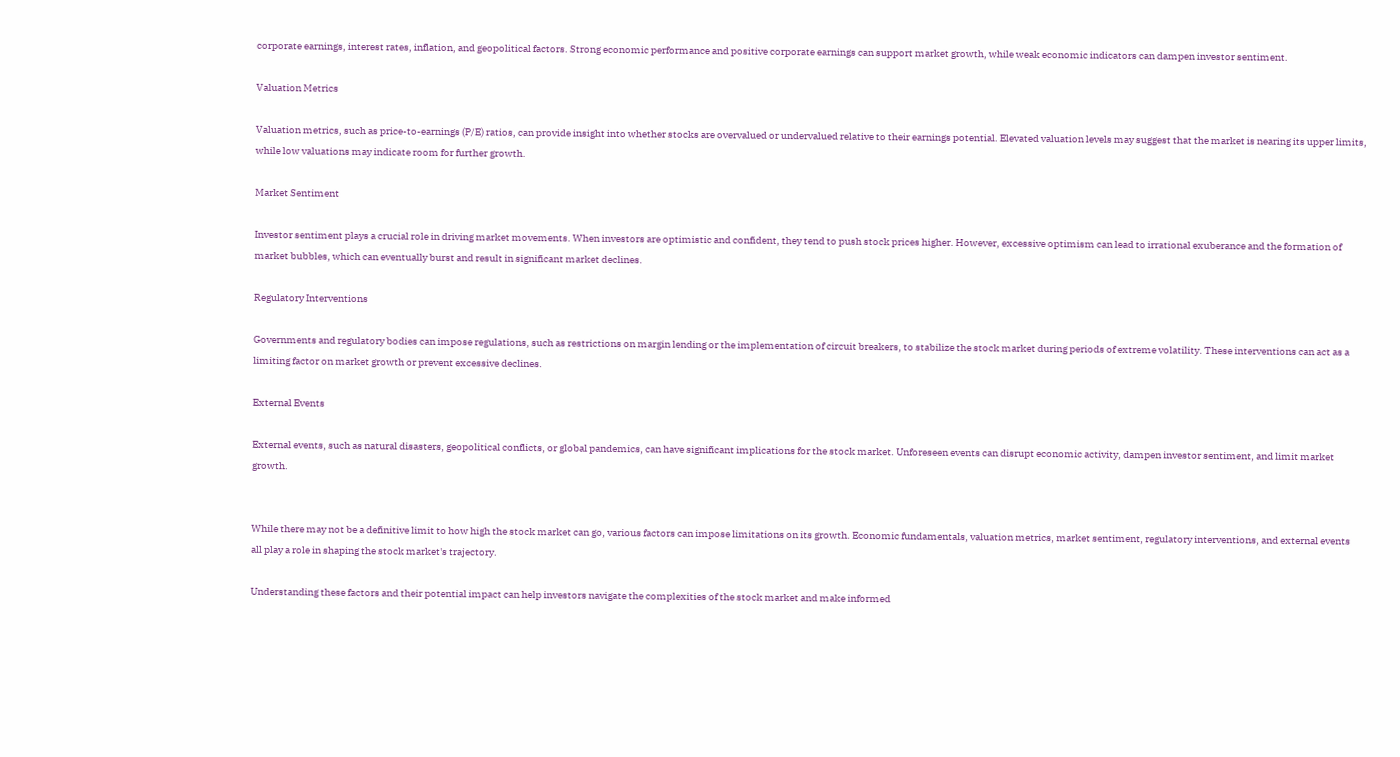corporate earnings, interest rates, inflation, and geopolitical factors. Strong economic performance and positive corporate earnings can support market growth, while weak economic indicators can dampen investor sentiment.

Valuation Metrics

Valuation metrics, such as price-to-earnings (P/E) ratios, can provide insight into whether stocks are overvalued or undervalued relative to their earnings potential. Elevated valuation levels may suggest that the market is nearing its upper limits, while low valuations may indicate room for further growth.

Market Sentiment

Investor sentiment plays a crucial role in driving market movements. When investors are optimistic and confident, they tend to push stock prices higher. However, excessive optimism can lead to irrational exuberance and the formation of market bubbles, which can eventually burst and result in significant market declines.

Regulatory Interventions

Governments and regulatory bodies can impose regulations, such as restrictions on margin lending or the implementation of circuit breakers, to stabilize the stock market during periods of extreme volatility. These interventions can act as a limiting factor on market growth or prevent excessive declines.

External Events

External events, such as natural disasters, geopolitical conflicts, or global pandemics, can have significant implications for the stock market. Unforeseen events can disrupt economic activity, dampen investor sentiment, and limit market growth.


While there may not be a definitive limit to how high the stock market can go, various factors can impose limitations on its growth. Economic fundamentals, valuation metrics, market sentiment, regulatory interventions, and external events all play a role in shaping the stock market's trajectory.

Understanding these factors and their potential impact can help investors navigate the complexities of the stock market and make informed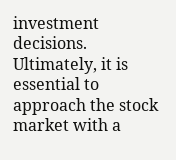investment decisions. Ultimately, it is essential to approach the stock market with a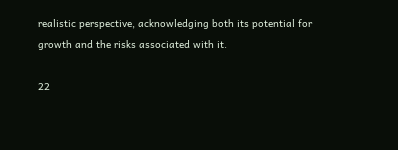realistic perspective, acknowledging both its potential for growth and the risks associated with it.

22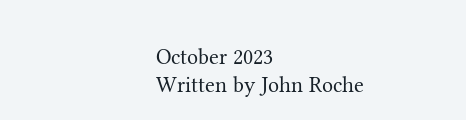October 2023
Written by John Roche